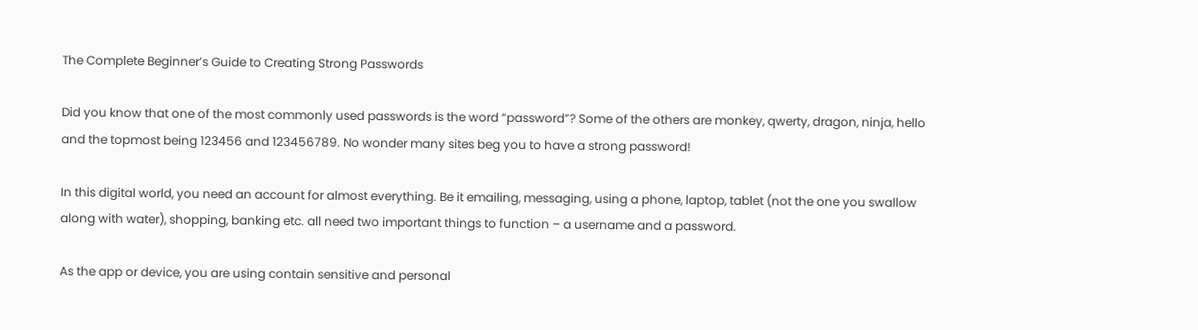The Complete Beginner’s Guide to Creating Strong Passwords

Did you know that one of the most commonly used passwords is the word “password”? Some of the others are monkey, qwerty, dragon, ninja, hello and the topmost being 123456 and 123456789. No wonder many sites beg you to have a strong password!

In this digital world, you need an account for almost everything. Be it emailing, messaging, using a phone, laptop, tablet (not the one you swallow along with water), shopping, banking etc. all need two important things to function – a username and a password.

As the app or device, you are using contain sensitive and personal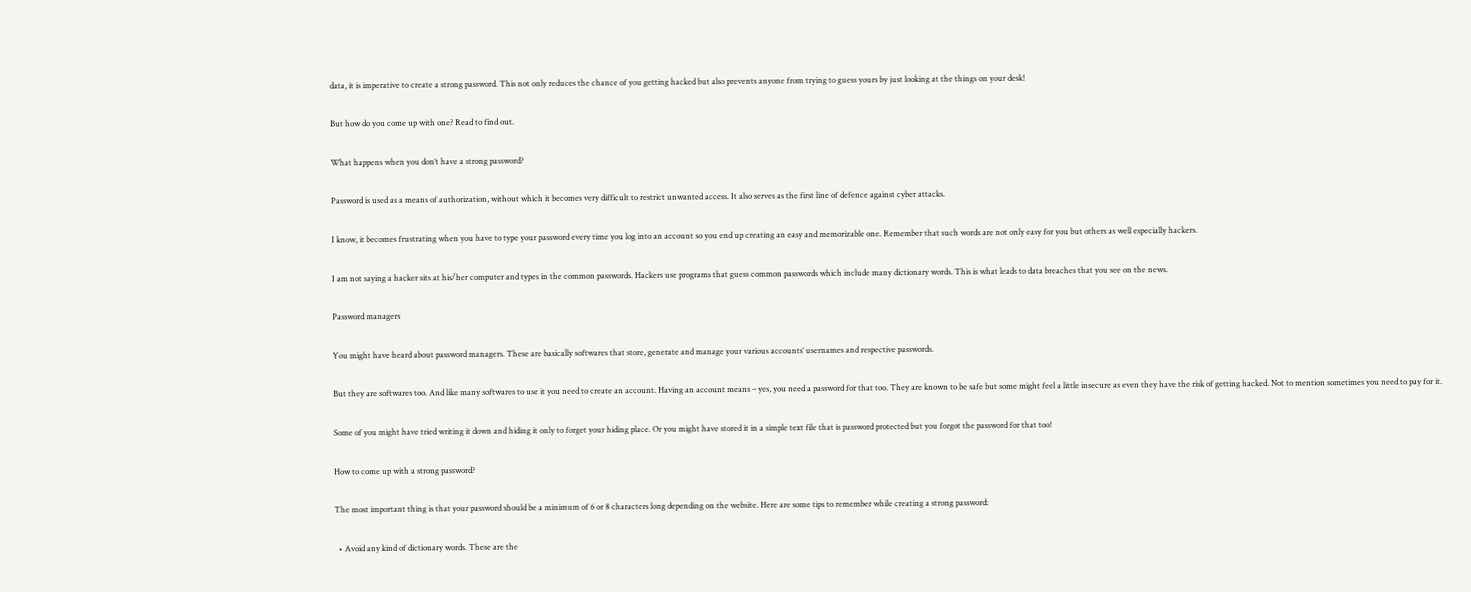data, it is imperative to create a strong password. This not only reduces the chance of you getting hacked but also prevents anyone from trying to guess yours by just looking at the things on your desk!

But how do you come up with one? Read to find out.

What happens when you don’t have a strong password?

Password is used as a means of authorization, without which it becomes very difficult to restrict unwanted access. It also serves as the first line of defence against cyber attacks.

I know, it becomes frustrating when you have to type your password every time you log into an account so you end up creating an easy and memorizable one. Remember that such words are not only easy for you but others as well especially hackers.

I am not saying a hacker sits at his/her computer and types in the common passwords. Hackers use programs that guess common passwords which include many dictionary words. This is what leads to data breaches that you see on the news.

Password managers

You might have heard about password managers. These are basically softwares that store, generate and manage your various accounts’ usernames and respective passwords.

But they are softwares too. And like many softwares to use it you need to create an account. Having an account means – yes, you need a password for that too. They are known to be safe but some might feel a little insecure as even they have the risk of getting hacked. Not to mention sometimes you need to pay for it.

Some of you might have tried writing it down and hiding it only to forget your hiding place. Or you might have stored it in a simple text file that is password protected but you forgot the password for that too!

How to come up with a strong password?

The most important thing is that your password should be a minimum of 6 or 8 characters long depending on the website. Here are some tips to remember while creating a strong password:

  • Avoid any kind of dictionary words. These are the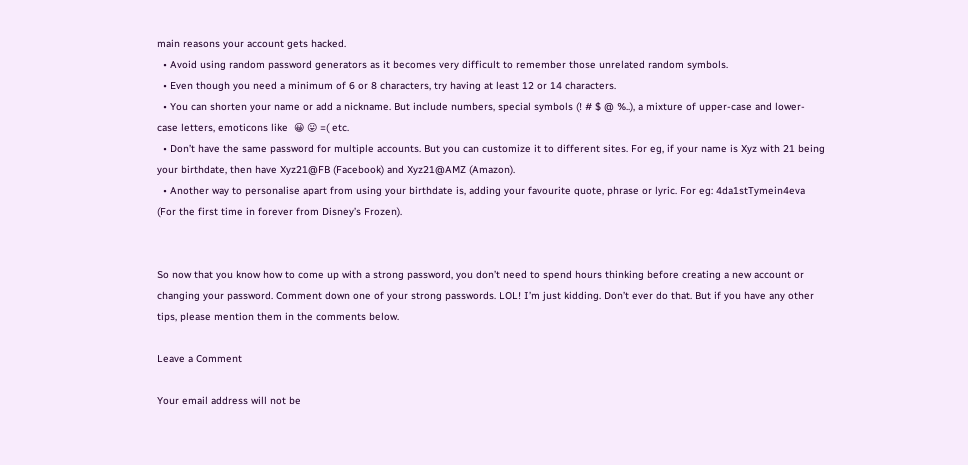main reasons your account gets hacked.
  • Avoid using random password generators as it becomes very difficult to remember those unrelated random symbols.
  • Even though you need a minimum of 6 or 8 characters, try having at least 12 or 14 characters.
  • You can shorten your name or add a nickname. But include numbers, special symbols (! # $ @ %..), a mixture of upper-case and lower-case letters, emoticons like  😀 😛 =( etc.
  • Don’t have the same password for multiple accounts. But you can customize it to different sites. For eg, if your name is Xyz with 21 being your birthdate, then have Xyz21@FB (Facebook) and Xyz21@AMZ (Amazon).
  • Another way to personalise apart from using your birthdate is, adding your favourite quote, phrase or lyric. For eg: 4da1stTymein4eva (For the first time in forever from Disney’s Frozen).


So now that you know how to come up with a strong password, you don’t need to spend hours thinking before creating a new account or changing your password. Comment down one of your strong passwords. LOL! I’m just kidding. Don’t ever do that. But if you have any other tips, please mention them in the comments below.

Leave a Comment

Your email address will not be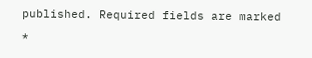published. Required fields are marked *